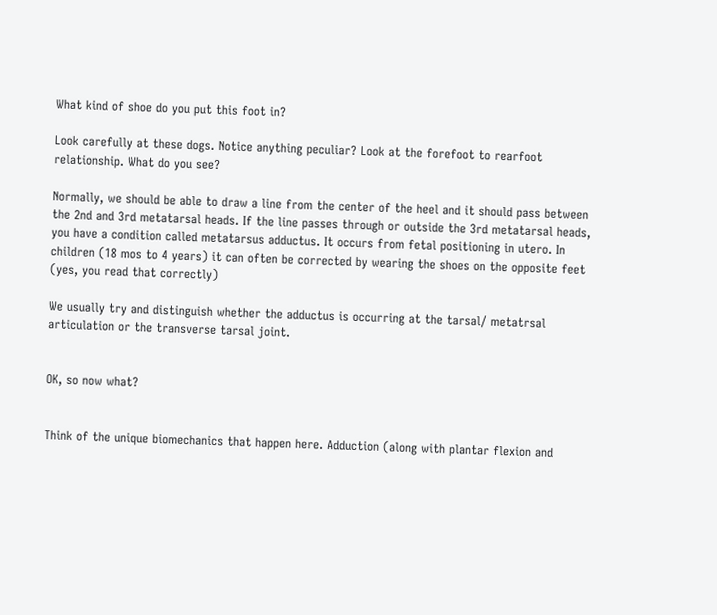What kind of shoe do you put this foot in?

Look carefully at these dogs. Notice anything peculiar? Look at the forefoot to rearfoot relationship. What do you see?

Normally, we should be able to draw a line from the center of the heel and it should pass between the 2nd and 3rd metatarsal heads. If the line passes through or outside the 3rd metatarsal heads, you have a condition called metatarsus adductus. It occurs from fetal positioning in utero. In children (18 mos to 4 years) it can often be corrected by wearing the shoes on the opposite feet (yes, you read that correctly)

We usually try and distinguish whether the adductus is occurring at the tarsal/ metatrsal articulation or the transverse tarsal joint.


OK, so now what?


Think of the unique biomechanics that happen here. Adduction (along with plantar flexion and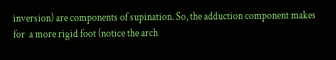inversion) are components of supination. So, the adduction component makes for  a more rigid foot (notice the arch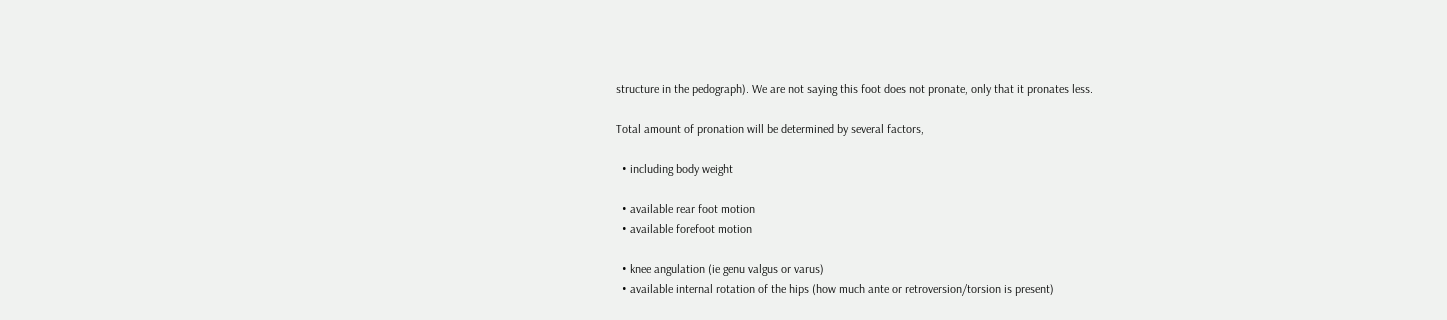structure in the pedograph). We are not saying this foot does not pronate, only that it pronates less.

Total amount of pronation will be determined by several factors,

  • including body weight

  • available rear foot motion
  • available forefoot motion

  • knee angulation (ie genu valgus or varus)
  • available internal rotation of the hips (how much ante or retroversion/torsion is present)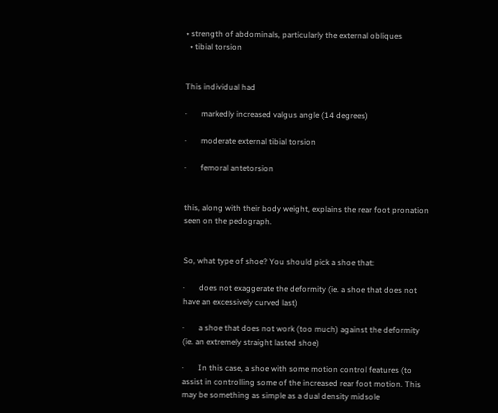• strength of abdominals, particularly the external obliques
  • tibial torsion


This individual had

·       markedly increased valgus angle (14 degrees)

·       moderate external tibial torsion

·       femoral antetorsion


this, along with their body weight, explains the rear foot pronation seen on the pedograph.


So, what type of shoe? You should pick a shoe that:

·       does not exaggerate the deformity (ie. a shoe that does not have an excessively curved last)

·       a shoe that does not work (too much) against the deformity (ie. an extremely straight lasted shoe)

·       In this case, a shoe with some motion control features (to assist in controlling some of the increased rear foot motion. This may be something as simple as a dual density midsole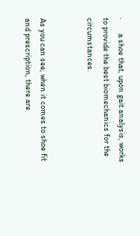·       a shoe that, upon gait analysis, works to provide the best biomechanics for the circumstances.


As you can see, when it comes to shoe fit and prescription, there are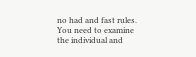no had and fast rules. You need to examine the individual and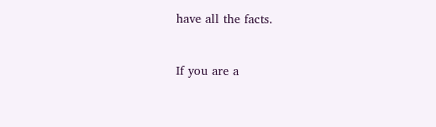have all the facts.


If you are a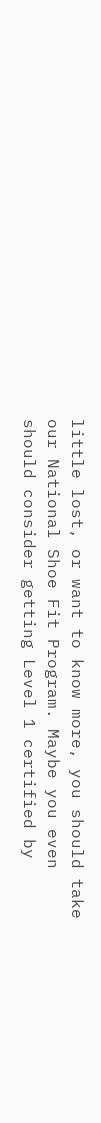little lost, or want to know more, you should take our National Shoe Fit Program. Maybe you even should consider getting Level 1 certified by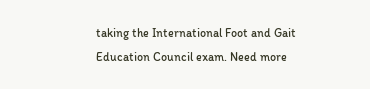taking the International Foot and Gait Education Council exam. Need more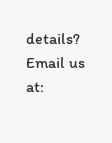details? Email us at: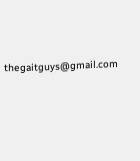thegaitguys@gmail.com